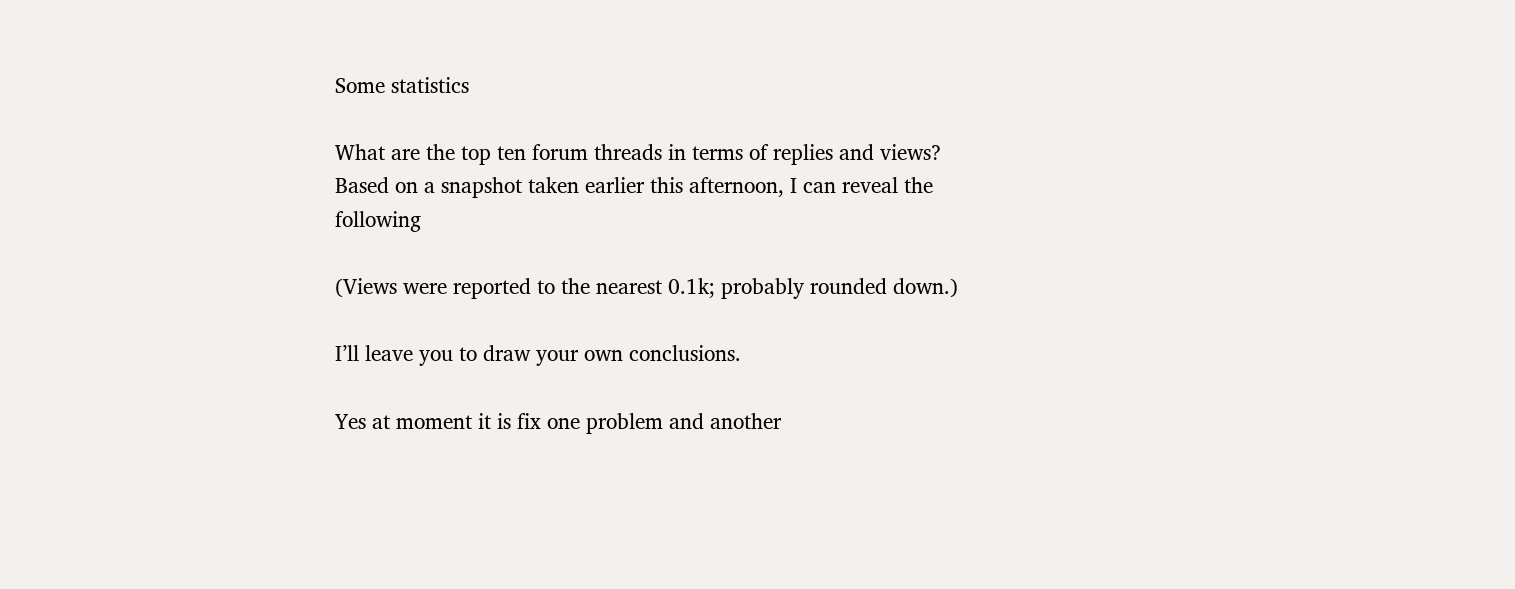Some statistics

What are the top ten forum threads in terms of replies and views? Based on a snapshot taken earlier this afternoon, I can reveal the following

(Views were reported to the nearest 0.1k; probably rounded down.)

I’ll leave you to draw your own conclusions.

Yes at moment it is fix one problem and another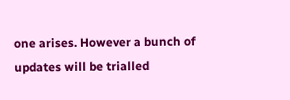one arises. However a bunch of updates will be trialled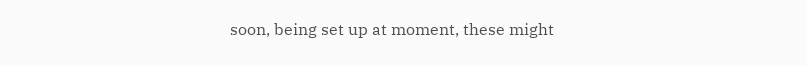soon, being set up at moment, these might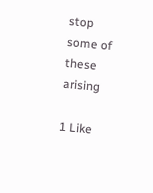stop some of these arising

1 Like